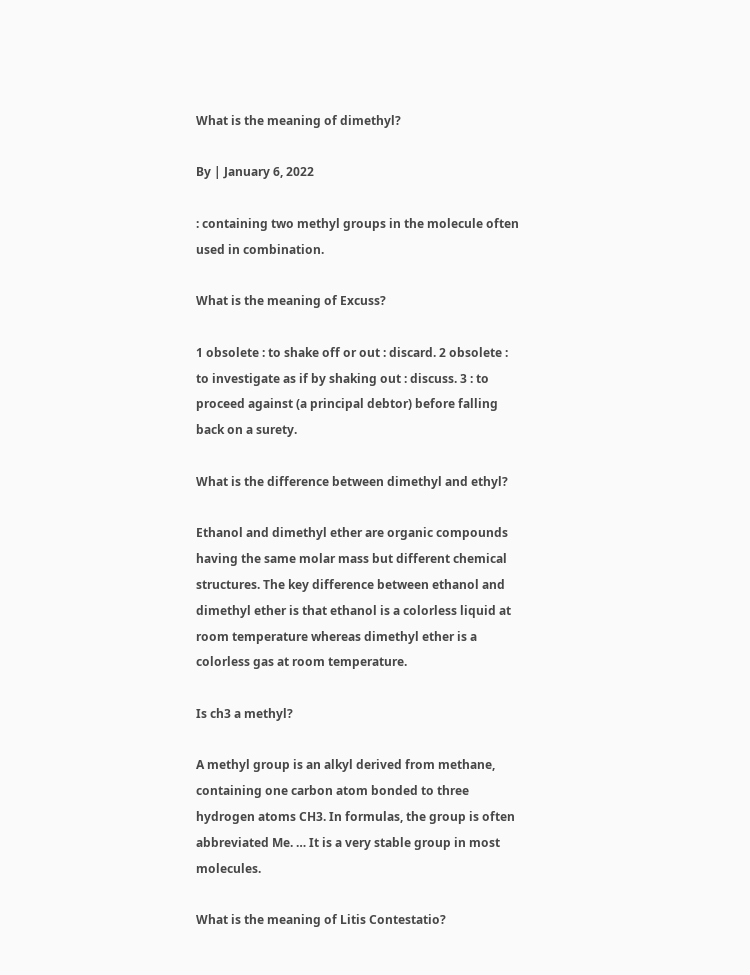What is the meaning of dimethyl?

By | January 6, 2022

: containing two methyl groups in the molecule often used in combination.

What is the meaning of Excuss?

1 obsolete : to shake off or out : discard. 2 obsolete : to investigate as if by shaking out : discuss. 3 : to proceed against (a principal debtor) before falling back on a surety.

What is the difference between dimethyl and ethyl?

Ethanol and dimethyl ether are organic compounds having the same molar mass but different chemical structures. The key difference between ethanol and dimethyl ether is that ethanol is a colorless liquid at room temperature whereas dimethyl ether is a colorless gas at room temperature.

Is ch3 a methyl?

A methyl group is an alkyl derived from methane, containing one carbon atom bonded to three hydrogen atoms CH3. In formulas, the group is often abbreviated Me. … It is a very stable group in most molecules.

What is the meaning of Litis Contestatio?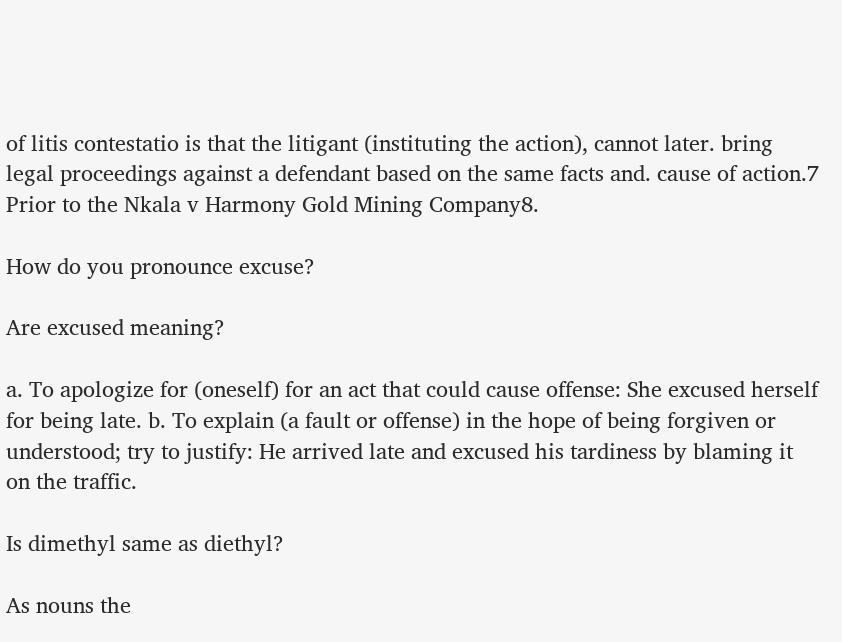of litis contestatio is that the litigant (instituting the action), cannot later. bring legal proceedings against a defendant based on the same facts and. cause of action.7 Prior to the Nkala v Harmony Gold Mining Company8.

How do you pronounce excuse?

Are excused meaning?

a. To apologize for (oneself) for an act that could cause offense: She excused herself for being late. b. To explain (a fault or offense) in the hope of being forgiven or understood; try to justify: He arrived late and excused his tardiness by blaming it on the traffic.

Is dimethyl same as diethyl?

As nouns the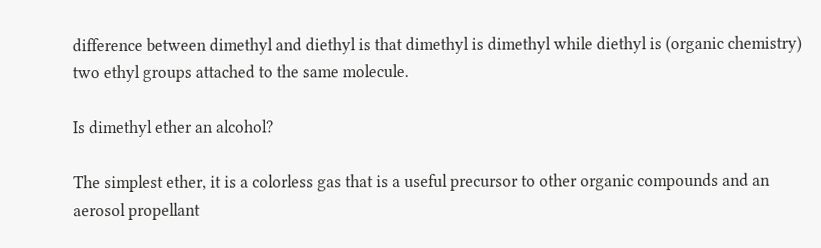difference between dimethyl and diethyl is that dimethyl is dimethyl while diethyl is (organic chemistry) two ethyl groups attached to the same molecule.

Is dimethyl ether an alcohol?

The simplest ether, it is a colorless gas that is a useful precursor to other organic compounds and an aerosol propellant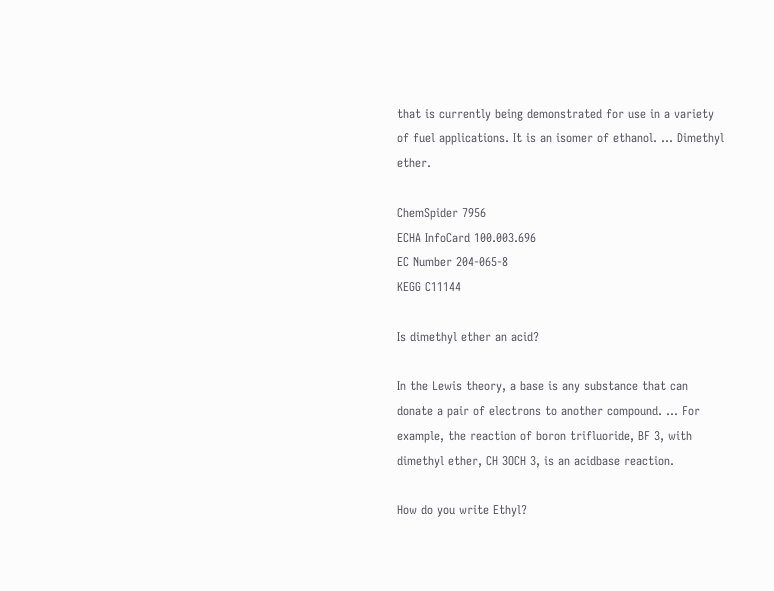that is currently being demonstrated for use in a variety of fuel applications. It is an isomer of ethanol. … Dimethyl ether.

ChemSpider 7956
ECHA InfoCard 100.003.696
EC Number 204-065-8
KEGG C11144

Is dimethyl ether an acid?

In the Lewis theory, a base is any substance that can donate a pair of electrons to another compound. … For example, the reaction of boron trifluoride, BF 3, with dimethyl ether, CH 3OCH 3, is an acidbase reaction.

How do you write Ethyl?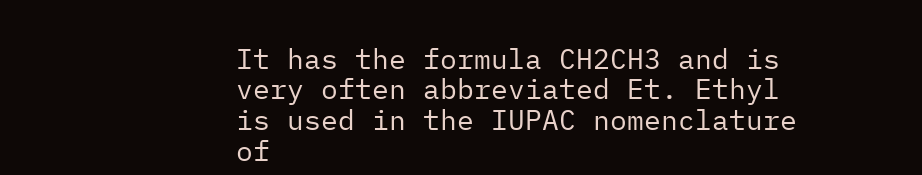It has the formula CH2CH3 and is very often abbreviated Et. Ethyl is used in the IUPAC nomenclature of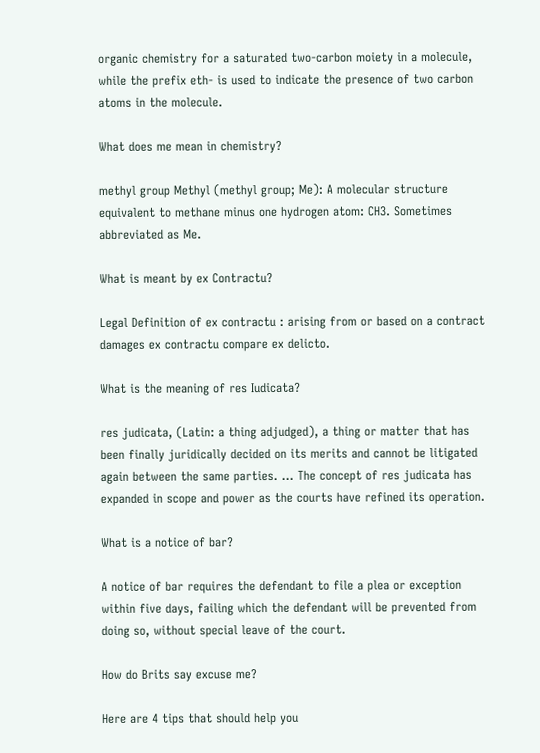organic chemistry for a saturated two-carbon moiety in a molecule, while the prefix eth- is used to indicate the presence of two carbon atoms in the molecule.

What does me mean in chemistry?

methyl group Methyl (methyl group; Me): A molecular structure equivalent to methane minus one hydrogen atom: CH3. Sometimes abbreviated as Me.

What is meant by ex Contractu?

Legal Definition of ex contractu : arising from or based on a contract damages ex contractu compare ex delicto.

What is the meaning of res Iudicata?

res judicata, (Latin: a thing adjudged), a thing or matter that has been finally juridically decided on its merits and cannot be litigated again between the same parties. … The concept of res judicata has expanded in scope and power as the courts have refined its operation.

What is a notice of bar?

A notice of bar requires the defendant to file a plea or exception within five days, failing which the defendant will be prevented from doing so, without special leave of the court.

How do Brits say excuse me?

Here are 4 tips that should help you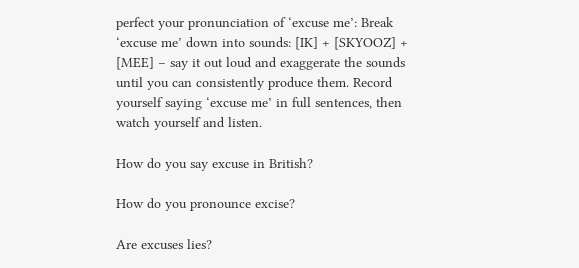perfect your pronunciation of ‘excuse me’: Break ‘excuse me’ down into sounds: [IK] + [SKYOOZ] + [MEE] – say it out loud and exaggerate the sounds until you can consistently produce them. Record yourself saying ‘excuse me’ in full sentences, then watch yourself and listen.

How do you say excuse in British?

How do you pronounce excise?

Are excuses lies?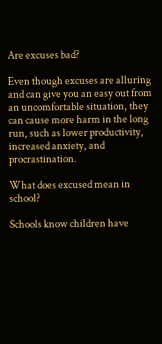Are excuses bad?

Even though excuses are alluring and can give you an easy out from an uncomfortable situation, they can cause more harm in the long run, such as lower productivity, increased anxiety, and procrastination.

What does excused mean in school?

Schools know children have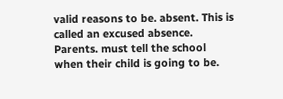valid reasons to be. absent. This is called an excused absence. Parents. must tell the school when their child is going to be.